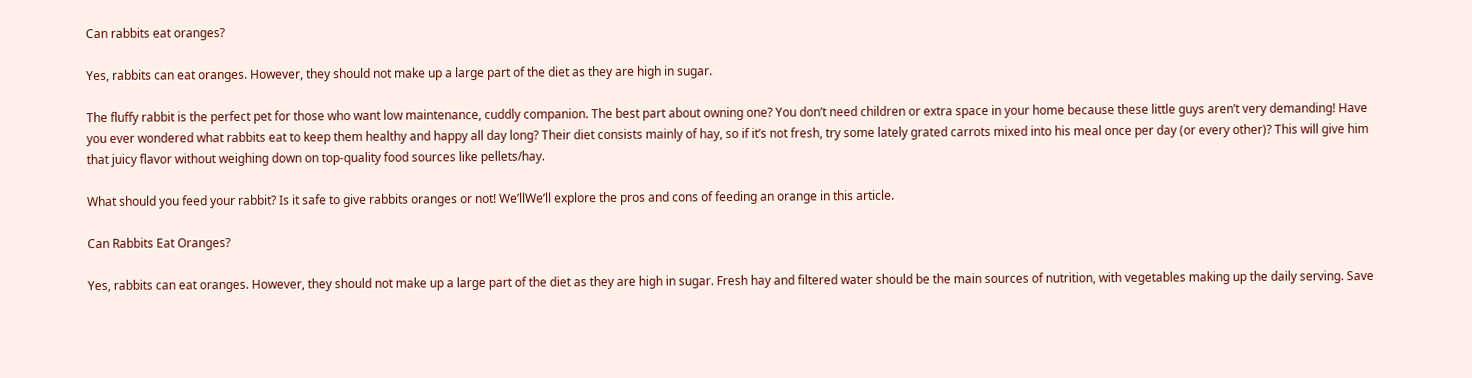Can rabbits eat oranges?

Yes, rabbits can eat oranges. However, they should not make up a large part of the diet as they are high in sugar.

The fluffy rabbit is the perfect pet for those who want low maintenance, cuddly companion. The best part about owning one? You don’t need children or extra space in your home because these little guys aren’t very demanding! Have you ever wondered what rabbits eat to keep them healthy and happy all day long? Their diet consists mainly of hay, so if it’s not fresh, try some lately grated carrots mixed into his meal once per day (or every other)? This will give him that juicy flavor without weighing down on top-quality food sources like pellets/hay.

What should you feed your rabbit? Is it safe to give rabbits oranges or not! We’llWe’ll explore the pros and cons of feeding an orange in this article.

Can Rabbits Eat Oranges?

Yes, rabbits can eat oranges. However, they should not make up a large part of the diet as they are high in sugar. Fresh hay and filtered water should be the main sources of nutrition, with vegetables making up the daily serving. Save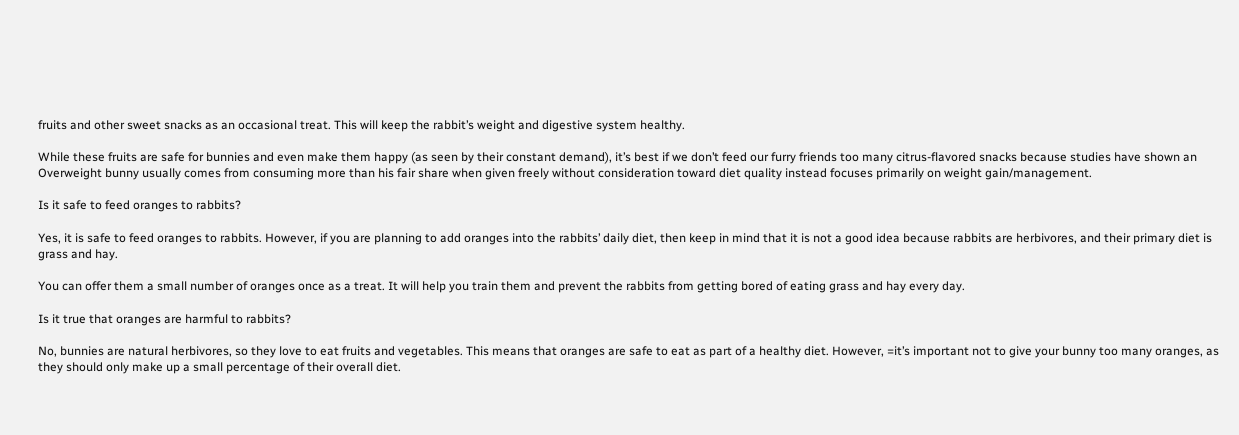fruits and other sweet snacks as an occasional treat. This will keep the rabbit’s weight and digestive system healthy.

While these fruits are safe for bunnies and even make them happy (as seen by their constant demand), it’s best if we don’t feed our furry friends too many citrus-flavored snacks because studies have shown an Overweight bunny usually comes from consuming more than his fair share when given freely without consideration toward diet quality instead focuses primarily on weight gain/management.

Is it safe to feed oranges to rabbits?

Yes, it is safe to feed oranges to rabbits. However, if you are planning to add oranges into the rabbits’ daily diet, then keep in mind that it is not a good idea because rabbits are herbivores, and their primary diet is grass and hay.

You can offer them a small number of oranges once as a treat. It will help you train them and prevent the rabbits from getting bored of eating grass and hay every day.

Is it true that oranges are harmful to rabbits?

No, bunnies are natural herbivores, so they love to eat fruits and vegetables. This means that oranges are safe to eat as part of a healthy diet. However, =it’s important not to give your bunny too many oranges, as they should only make up a small percentage of their overall diet.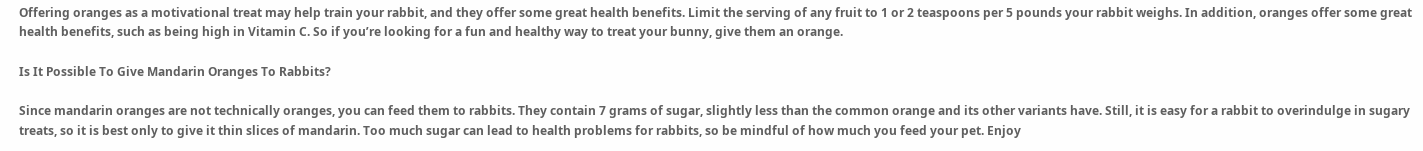Offering oranges as a motivational treat may help train your rabbit, and they offer some great health benefits. Limit the serving of any fruit to 1 or 2 teaspoons per 5 pounds your rabbit weighs. In addition, oranges offer some great health benefits, such as being high in Vitamin C. So if you’re looking for a fun and healthy way to treat your bunny, give them an orange.

Is It Possible To Give Mandarin Oranges To Rabbits?

Since mandarin oranges are not technically oranges, you can feed them to rabbits. They contain 7 grams of sugar, slightly less than the common orange and its other variants have. Still, it is easy for a rabbit to overindulge in sugary treats, so it is best only to give it thin slices of mandarin. Too much sugar can lead to health problems for rabbits, so be mindful of how much you feed your pet. Enjoy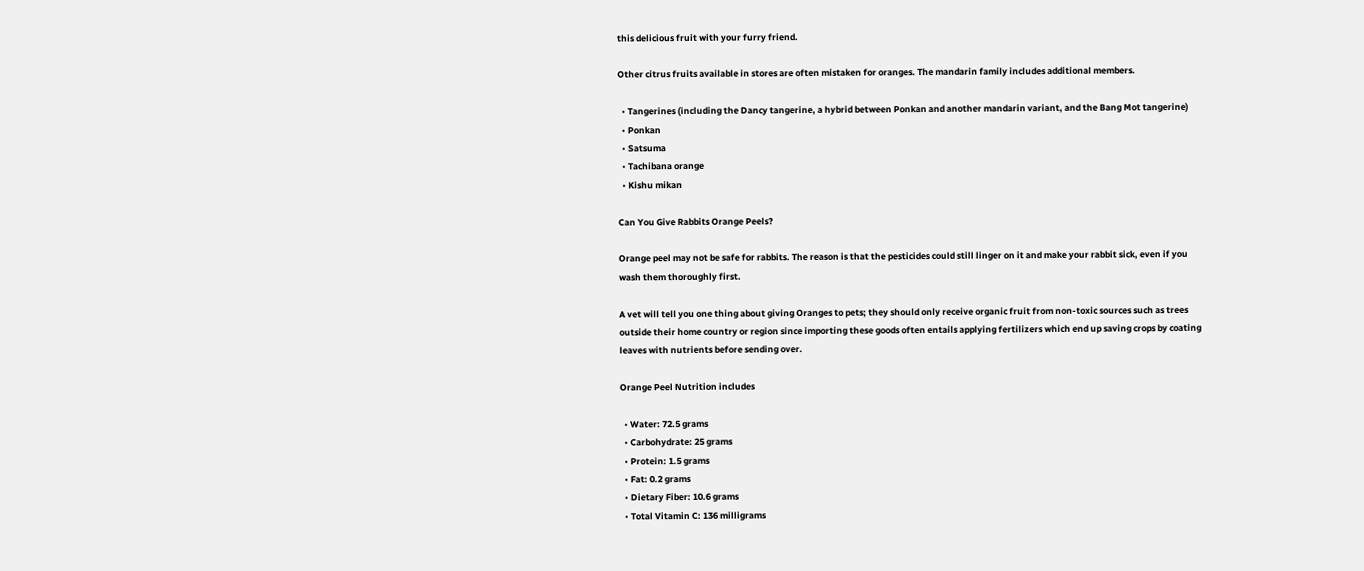this delicious fruit with your furry friend.

Other citrus fruits available in stores are often mistaken for oranges. The mandarin family includes additional members.

  • Tangerines (including the Dancy tangerine, a hybrid between Ponkan and another mandarin variant, and the Bang Mot tangerine)
  • Ponkan
  • Satsuma
  • Tachibana orange
  • Kishu mikan

Can You Give Rabbits Orange Peels?

Orange peel may not be safe for rabbits. The reason is that the pesticides could still linger on it and make your rabbit sick, even if you wash them thoroughly first.

A vet will tell you one thing about giving Oranges to pets; they should only receive organic fruit from non-toxic sources such as trees outside their home country or region since importing these goods often entails applying fertilizers which end up saving crops by coating leaves with nutrients before sending over.

Orange Peel Nutrition includes

  • Water: 72.5 grams
  • Carbohydrate: 25 grams
  • Protein: 1.5 grams
  • Fat: 0.2 grams
  • Dietary Fiber: 10.6 grams
  • Total Vitamin C: 136 milligrams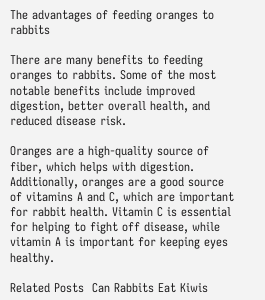The advantages of feeding oranges to rabbits

There are many benefits to feeding oranges to rabbits. Some of the most notable benefits include improved digestion, better overall health, and reduced disease risk.

Oranges are a high-quality source of fiber, which helps with digestion. Additionally, oranges are a good source of vitamins A and C, which are important for rabbit health. Vitamin C is essential for helping to fight off disease, while vitamin A is important for keeping eyes healthy.

Related Posts  Can Rabbits Eat Kiwis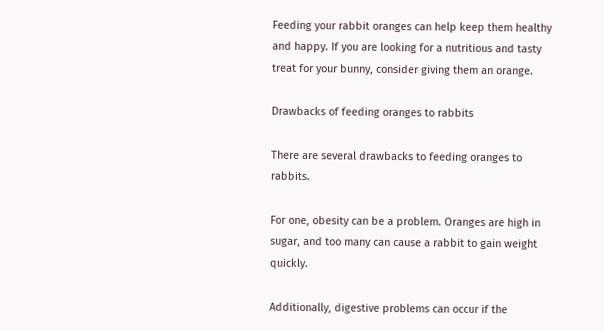Feeding your rabbit oranges can help keep them healthy and happy. If you are looking for a nutritious and tasty treat for your bunny, consider giving them an orange.

Drawbacks of feeding oranges to rabbits

There are several drawbacks to feeding oranges to rabbits.

For one, obesity can be a problem. Oranges are high in sugar, and too many can cause a rabbit to gain weight quickly.

Additionally, digestive problems can occur if the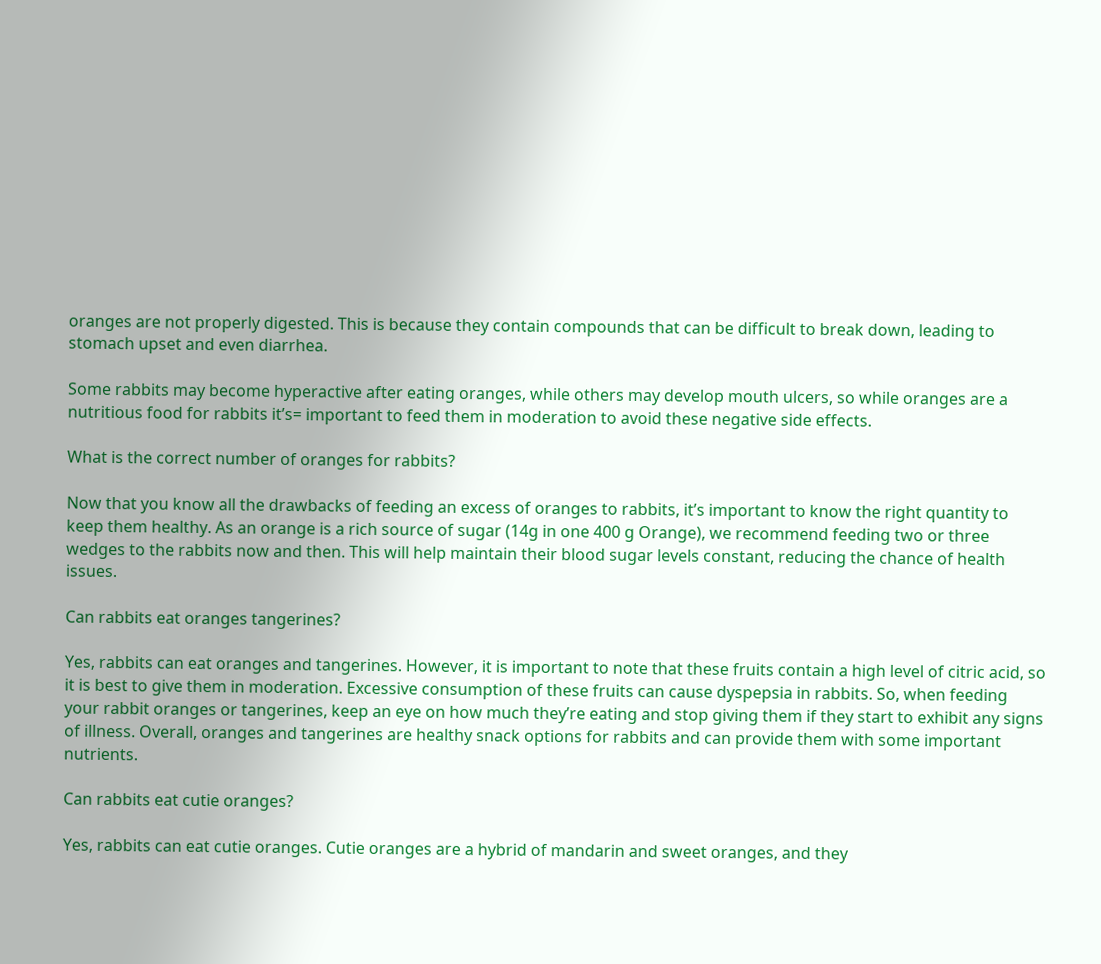oranges are not properly digested. This is because they contain compounds that can be difficult to break down, leading to stomach upset and even diarrhea.

Some rabbits may become hyperactive after eating oranges, while others may develop mouth ulcers, so while oranges are a nutritious food for rabbits it’s= important to feed them in moderation to avoid these negative side effects.

What is the correct number of oranges for rabbits?

Now that you know all the drawbacks of feeding an excess of oranges to rabbits, it’s important to know the right quantity to keep them healthy. As an orange is a rich source of sugar (14g in one 400 g Orange), we recommend feeding two or three wedges to the rabbits now and then. This will help maintain their blood sugar levels constant, reducing the chance of health issues.

Can rabbits eat oranges tangerines?

Yes, rabbits can eat oranges and tangerines. However, it is important to note that these fruits contain a high level of citric acid, so it is best to give them in moderation. Excessive consumption of these fruits can cause dyspepsia in rabbits. So, when feeding your rabbit oranges or tangerines, keep an eye on how much they’re eating and stop giving them if they start to exhibit any signs of illness. Overall, oranges and tangerines are healthy snack options for rabbits and can provide them with some important nutrients.

Can rabbits eat cutie oranges?

Yes, rabbits can eat cutie oranges. Cutie oranges are a hybrid of mandarin and sweet oranges, and they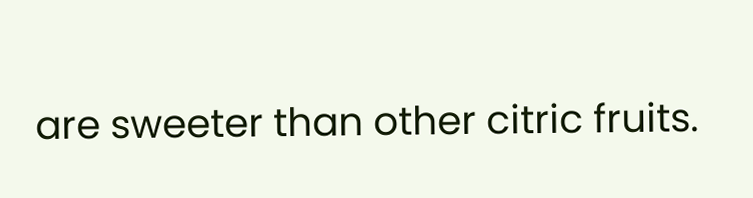are sweeter than other citric fruits.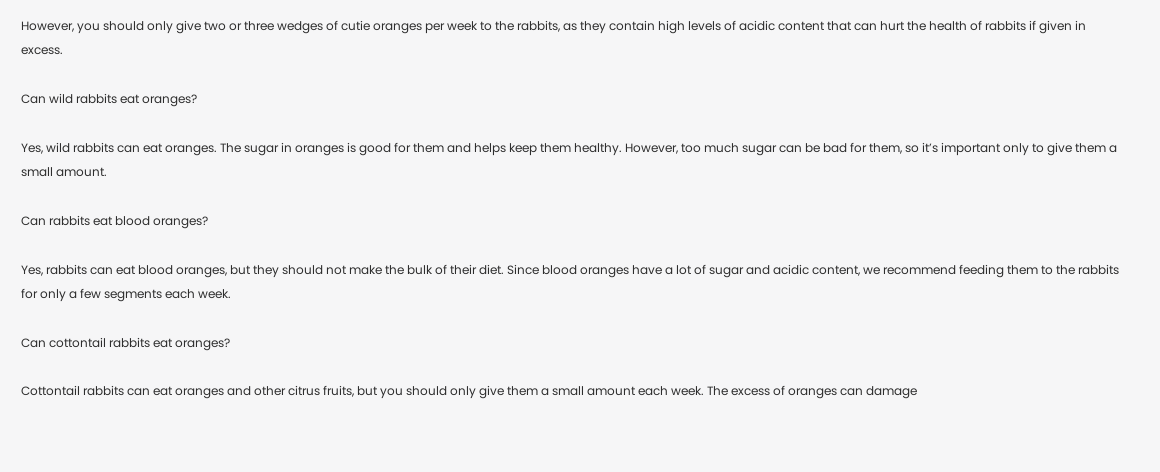However, you should only give two or three wedges of cutie oranges per week to the rabbits, as they contain high levels of acidic content that can hurt the health of rabbits if given in excess.

Can wild rabbits eat oranges?

Yes, wild rabbits can eat oranges. The sugar in oranges is good for them and helps keep them healthy. However, too much sugar can be bad for them, so it’s important only to give them a small amount.

Can rabbits eat blood oranges?

Yes, rabbits can eat blood oranges, but they should not make the bulk of their diet. Since blood oranges have a lot of sugar and acidic content, we recommend feeding them to the rabbits for only a few segments each week.

Can cottontail rabbits eat oranges?

Cottontail rabbits can eat oranges and other citrus fruits, but you should only give them a small amount each week. The excess of oranges can damage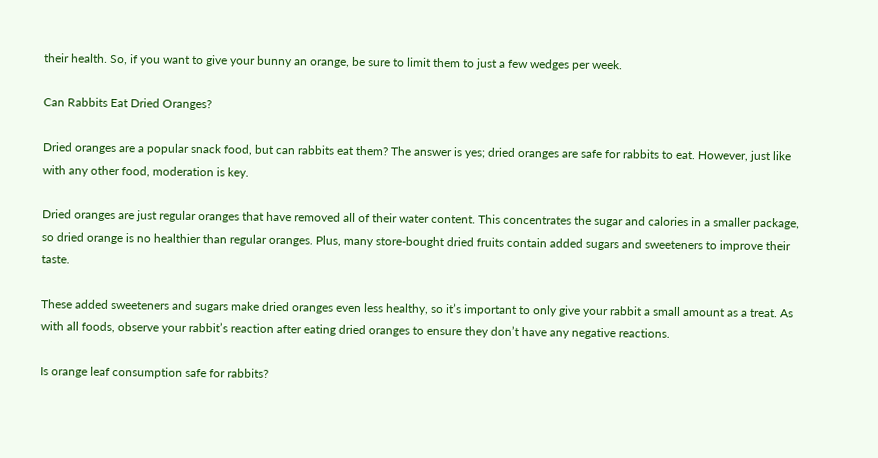their health. So, if you want to give your bunny an orange, be sure to limit them to just a few wedges per week.

Can Rabbits Eat Dried Oranges?

Dried oranges are a popular snack food, but can rabbits eat them? The answer is yes; dried oranges are safe for rabbits to eat. However, just like with any other food, moderation is key.

Dried oranges are just regular oranges that have removed all of their water content. This concentrates the sugar and calories in a smaller package, so dried orange is no healthier than regular oranges. Plus, many store-bought dried fruits contain added sugars and sweeteners to improve their taste.

These added sweeteners and sugars make dried oranges even less healthy, so it’s important to only give your rabbit a small amount as a treat. As with all foods, observe your rabbit’s reaction after eating dried oranges to ensure they don’t have any negative reactions.

Is orange leaf consumption safe for rabbits?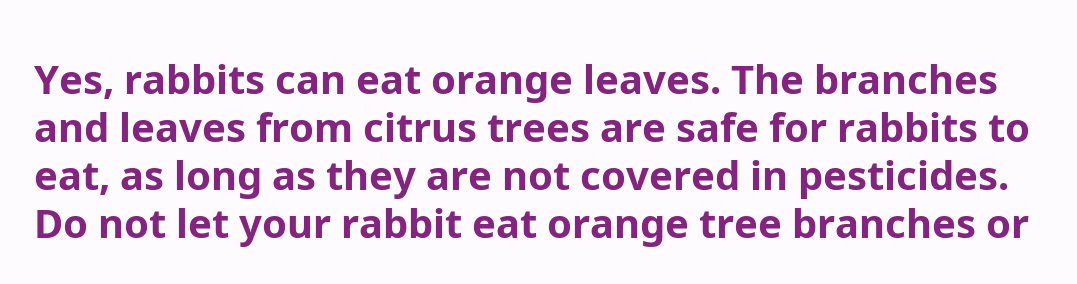Yes, rabbits can eat orange leaves. The branches and leaves from citrus trees are safe for rabbits to eat, as long as they are not covered in pesticides. Do not let your rabbit eat orange tree branches or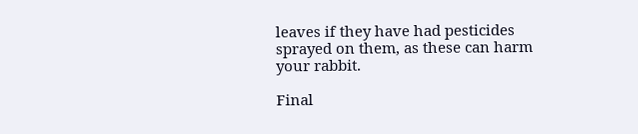leaves if they have had pesticides sprayed on them, as these can harm your rabbit.

Final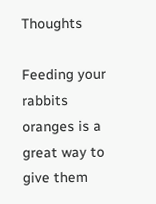Thoughts

Feeding your rabbits oranges is a great way to give them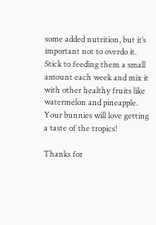some added nutrition, but it’s important not to overdo it. Stick to feeding them a small amount each week and mix it with other healthy fruits like watermelon and pineapple. Your bunnies will love getting a taste of the tropics!

Thanks for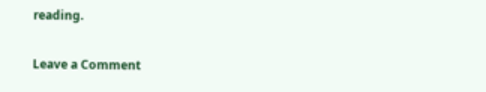reading.

Leave a Comment